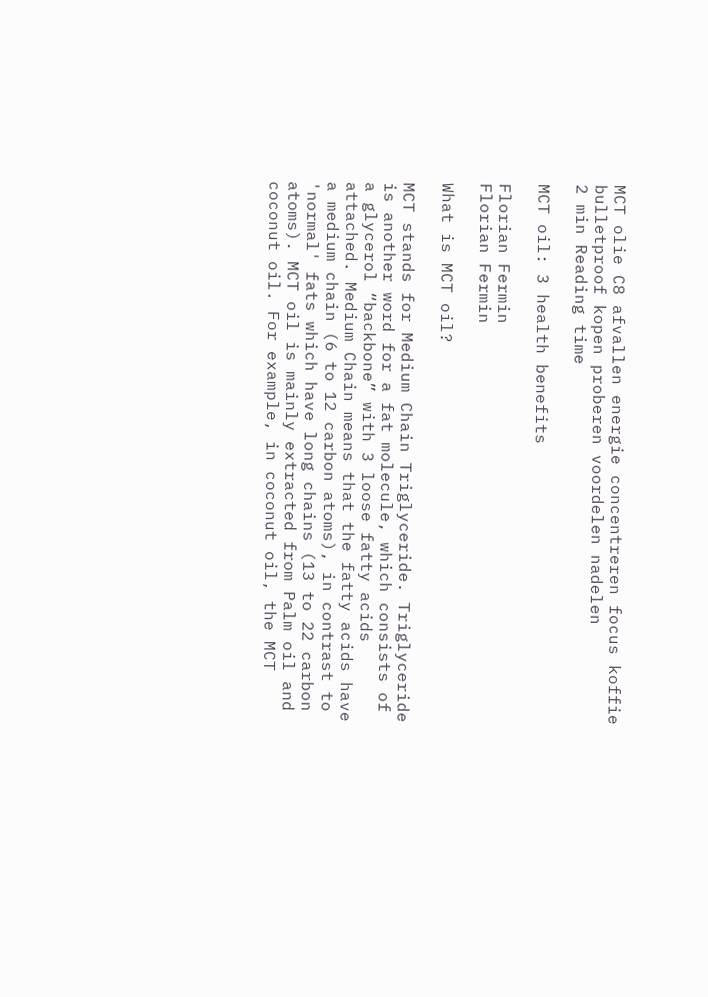MCT olie C8 afvallen energie concentreren focus koffie bulletproof kopen proberen voordelen nadelen
2 min Reading time

MCT oil: 3 health benefits

Florian Fermin
Florian Fermin

What is MCT oil?

MCT stands for Medium Chain Triglyceride. Triglyceride is another word for a fat molecule, which consists of a glycerol “backbone” with 3 loose fatty acids attached. Medium Chain means that the fatty acids have a medium chain (6 to 12 carbon atoms), in contrast to 'normal' fats which have long chains (13 to 22 carbon atoms). MCT oil is mainly extracted from Palm oil and coconut oil. For example, in coconut oil, the MCT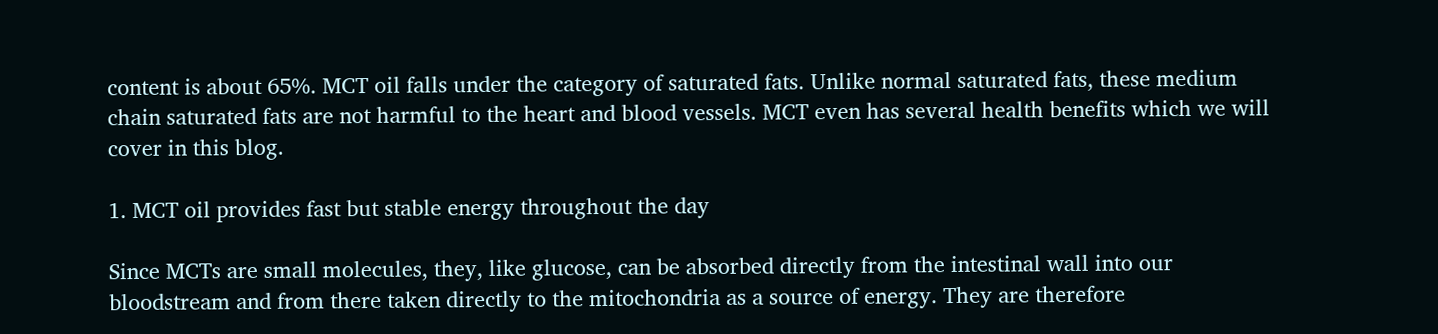content is about 65%. MCT oil falls under the category of saturated fats. Unlike normal saturated fats, these medium chain saturated fats are not harmful to the heart and blood vessels. MCT even has several health benefits which we will cover in this blog.

1. MCT oil provides fast but stable energy throughout the day

Since MCTs are small molecules, they, like glucose, can be absorbed directly from the intestinal wall into our bloodstream and from there taken directly to the mitochondria as a source of energy. They are therefore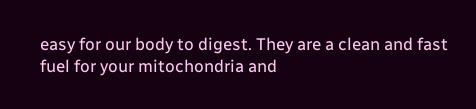easy for our body to digest. They are a clean and fast fuel for your mitochondria and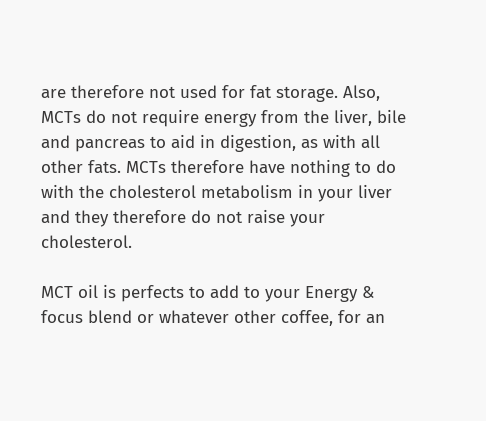are therefore not used for fat storage. Also, MCTs do not require energy from the liver, bile and pancreas to aid in digestion, as with all other fats. MCTs therefore have nothing to do with the cholesterol metabolism in your liver and they therefore do not raise your cholesterol.

MCT oil is perfects to add to your Energy & focus blend or whatever other coffee, for an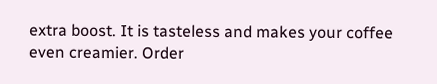extra boost. It is tasteless and makes your coffee even creamier. Order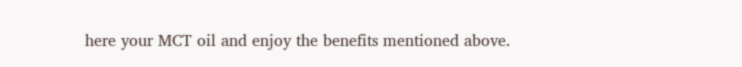here your MCT oil and enjoy the benefits mentioned above.